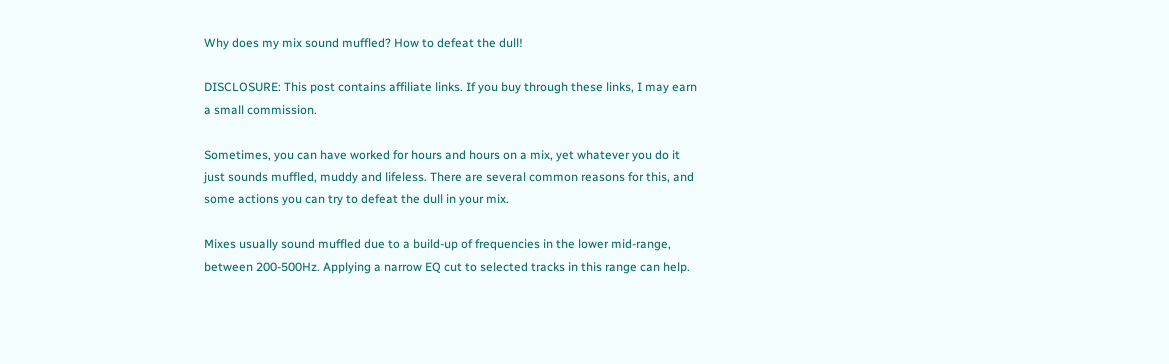Why does my mix sound muffled? How to defeat the dull!

DISCLOSURE: This post contains affiliate links. If you buy through these links, I may earn a small commission.

Sometimes, you can have worked for hours and hours on a mix, yet whatever you do it just sounds muffled, muddy and lifeless. There are several common reasons for this, and some actions you can try to defeat the dull in your mix.

Mixes usually sound muffled due to a build-up of frequencies in the lower mid-range, between 200-500Hz. Applying a narrow EQ cut to selected tracks in this range can help.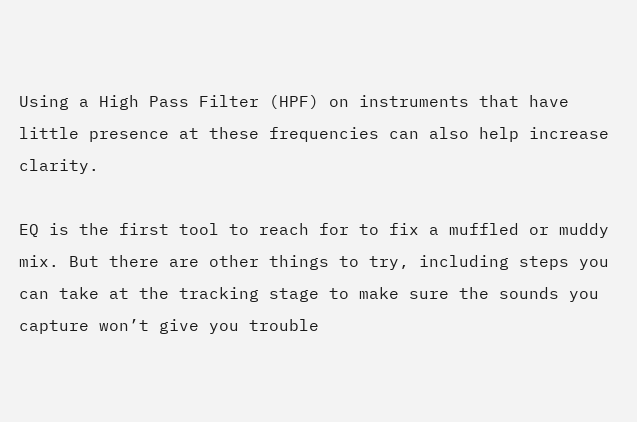Using a High Pass Filter (HPF) on instruments that have little presence at these frequencies can also help increase clarity.

EQ is the first tool to reach for to fix a muffled or muddy mix. But there are other things to try, including steps you can take at the tracking stage to make sure the sounds you capture won’t give you trouble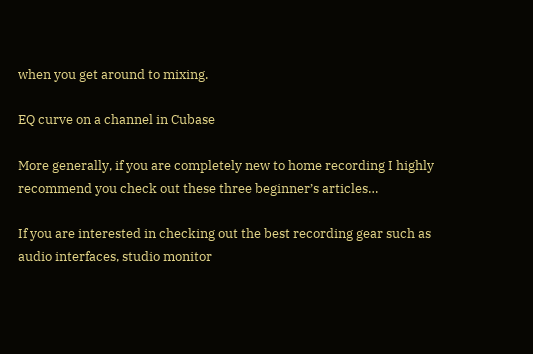when you get around to mixing.

EQ curve on a channel in Cubase

More generally, if you are completely new to home recording I highly recommend you check out these three beginner’s articles…

If you are interested in checking out the best recording gear such as audio interfaces, studio monitor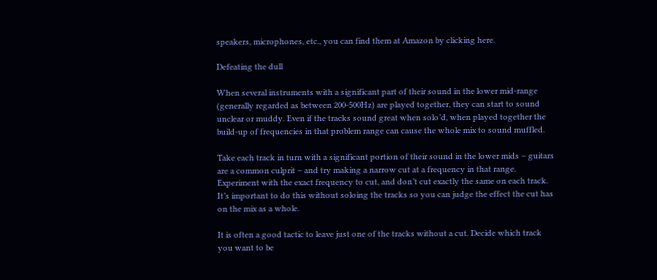speakers, microphones, etc., you can find them at Amazon by clicking here.

Defeating the dull

When several instruments with a significant part of their sound in the lower mid-range (generally regarded as between 200-500Hz) are played together, they can start to sound unclear or muddy. Even if the tracks sound great when solo’d, when played together the build-up of frequencies in that problem range can cause the whole mix to sound muffled.

Take each track in turn with a significant portion of their sound in the lower mids – guitars are a common culprit – and try making a narrow cut at a frequency in that range. Experiment with the exact frequency to cut, and don’t cut exactly the same on each track. It’s important to do this without soloing the tracks so you can judge the effect the cut has on the mix as a whole.

It is often a good tactic to leave just one of the tracks without a cut. Decide which track you want to be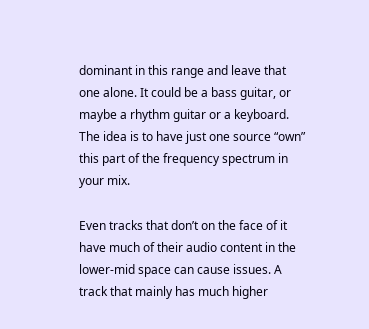dominant in this range and leave that one alone. It could be a bass guitar, or maybe a rhythm guitar or a keyboard. The idea is to have just one source “own” this part of the frequency spectrum in your mix.

Even tracks that don’t on the face of it have much of their audio content in the lower-mid space can cause issues. A track that mainly has much higher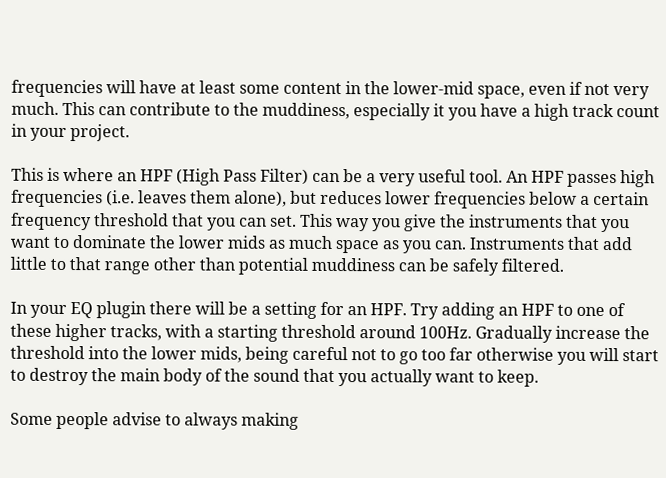frequencies will have at least some content in the lower-mid space, even if not very much. This can contribute to the muddiness, especially it you have a high track count in your project.

This is where an HPF (High Pass Filter) can be a very useful tool. An HPF passes high frequencies (i.e. leaves them alone), but reduces lower frequencies below a certain frequency threshold that you can set. This way you give the instruments that you want to dominate the lower mids as much space as you can. Instruments that add little to that range other than potential muddiness can be safely filtered.

In your EQ plugin there will be a setting for an HPF. Try adding an HPF to one of these higher tracks, with a starting threshold around 100Hz. Gradually increase the threshold into the lower mids, being careful not to go too far otherwise you will start to destroy the main body of the sound that you actually want to keep.

Some people advise to always making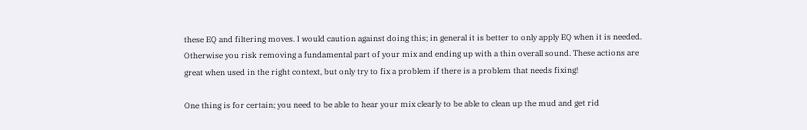these EQ and filtering moves. I would caution against doing this; in general it is better to only apply EQ when it is needed. Otherwise you risk removing a fundamental part of your mix and ending up with a thin overall sound. These actions are great when used in the right context, but only try to fix a problem if there is a problem that needs fixing!

One thing is for certain; you need to be able to hear your mix clearly to be able to clean up the mud and get rid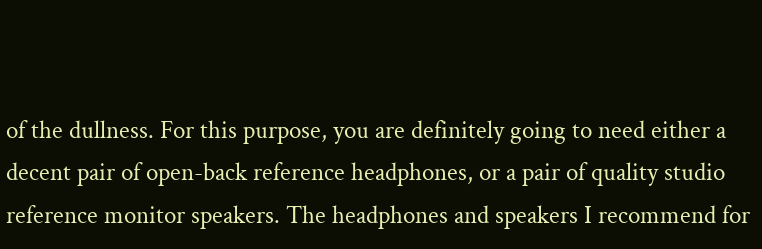of the dullness. For this purpose, you are definitely going to need either a decent pair of open-back reference headphones, or a pair of quality studio reference monitor speakers. The headphones and speakers I recommend for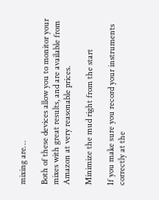mixing are…

Both of these devices allow you to monitor your mixes with great results, and are available from Amazon at very reasonable prices.

Minimize the mud right from the start

If you make sure you record your instruments correctly at the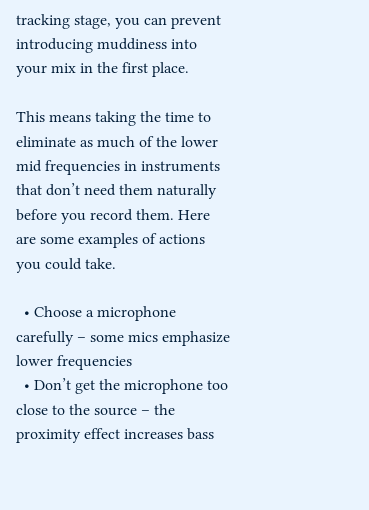tracking stage, you can prevent introducing muddiness into your mix in the first place.

This means taking the time to eliminate as much of the lower mid frequencies in instruments that don’t need them naturally before you record them. Here are some examples of actions you could take.

  • Choose a microphone carefully – some mics emphasize lower frequencies
  • Don’t get the microphone too close to the source – the proximity effect increases bass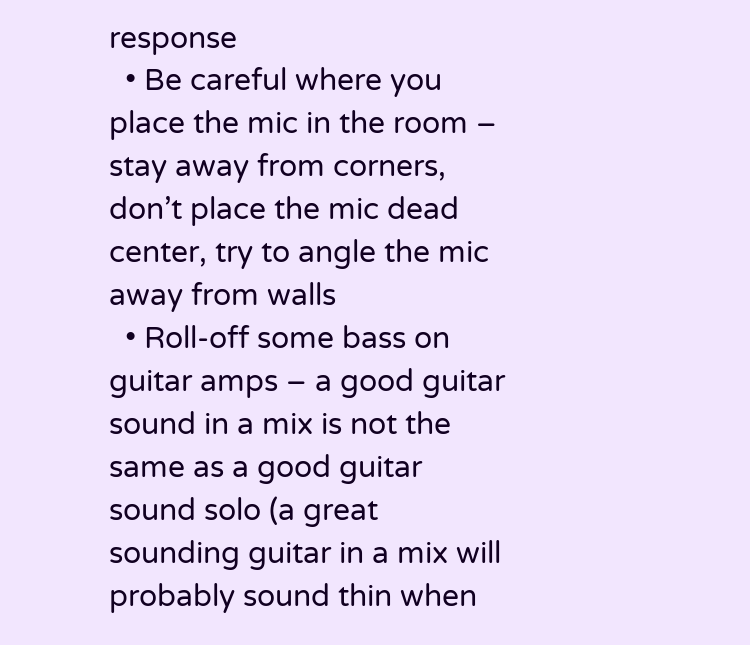response
  • Be careful where you place the mic in the room – stay away from corners, don’t place the mic dead center, try to angle the mic away from walls
  • Roll-off some bass on guitar amps – a good guitar sound in a mix is not the same as a good guitar sound solo (a great sounding guitar in a mix will probably sound thin when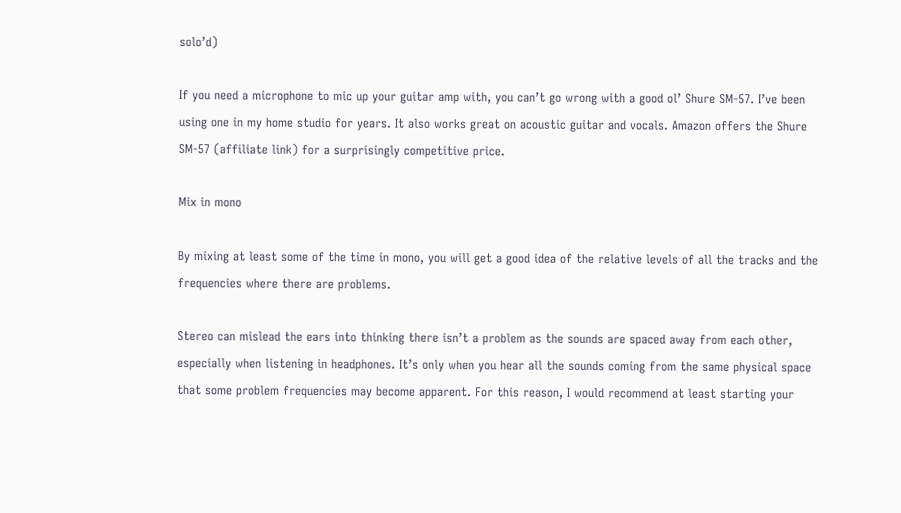solo’d)

If you need a microphone to mic up your guitar amp with, you can’t go wrong with a good ol’ Shure SM-57. I’ve been using one in my home studio for years. It also works great on acoustic guitar and vocals. Amazon offers the Shure SM-57 (affiliate link) for a surprisingly competitive price.

Mix in mono

By mixing at least some of the time in mono, you will get a good idea of the relative levels of all the tracks and the frequencies where there are problems.

Stereo can mislead the ears into thinking there isn’t a problem as the sounds are spaced away from each other, especially when listening in headphones. It’s only when you hear all the sounds coming from the same physical space that some problem frequencies may become apparent. For this reason, I would recommend at least starting your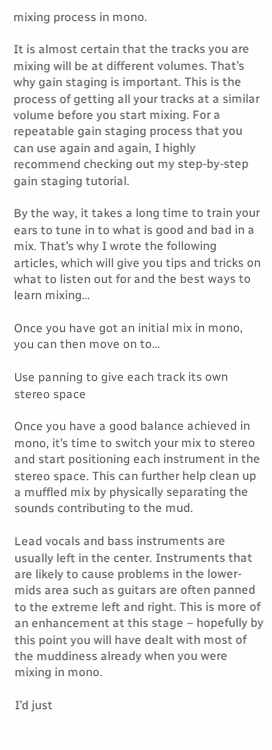mixing process in mono.

It is almost certain that the tracks you are mixing will be at different volumes. That’s why gain staging is important. This is the process of getting all your tracks at a similar volume before you start mixing. For a repeatable gain staging process that you can use again and again, I highly recommend checking out my step-by-step gain staging tutorial.

By the way, it takes a long time to train your ears to tune in to what is good and bad in a mix. That’s why I wrote the following articles, which will give you tips and tricks on what to listen out for and the best ways to learn mixing…

Once you have got an initial mix in mono, you can then move on to…

Use panning to give each track its own stereo space

Once you have a good balance achieved in mono, it’s time to switch your mix to stereo and start positioning each instrument in the stereo space. This can further help clean up a muffled mix by physically separating the sounds contributing to the mud.

Lead vocals and bass instruments are usually left in the center. Instruments that are likely to cause problems in the lower-mids area such as guitars are often panned to the extreme left and right. This is more of an enhancement at this stage – hopefully by this point you will have dealt with most of the muddiness already when you were mixing in mono.

I’d just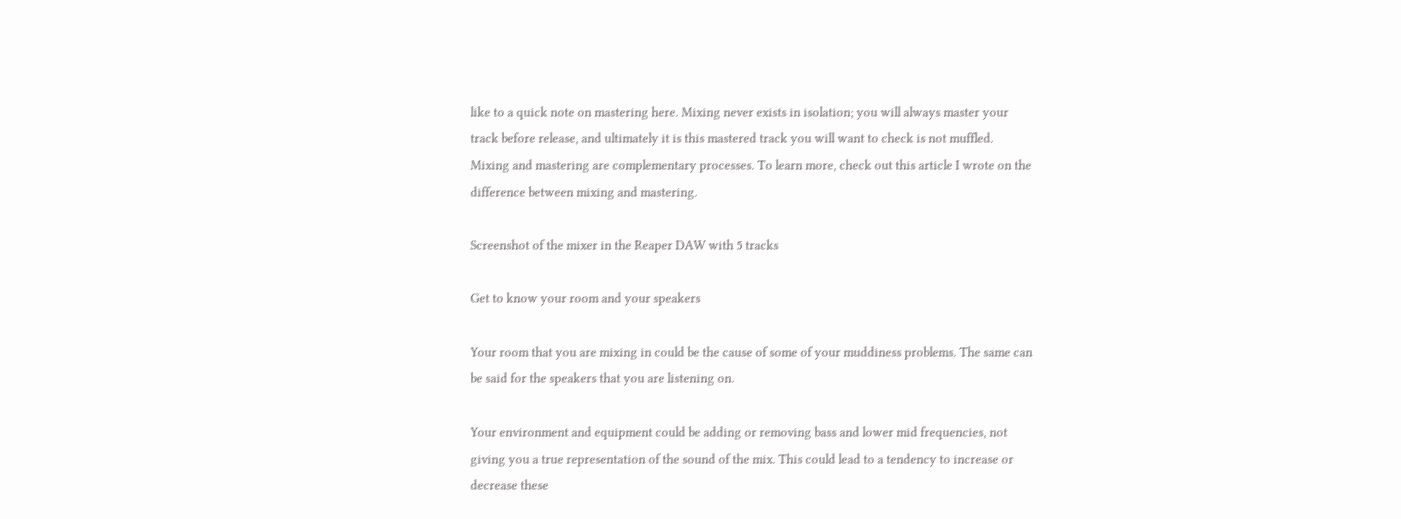like to a quick note on mastering here. Mixing never exists in isolation; you will always master your track before release, and ultimately it is this mastered track you will want to check is not muffled. Mixing and mastering are complementary processes. To learn more, check out this article I wrote on the difference between mixing and mastering.

Screenshot of the mixer in the Reaper DAW with 5 tracks

Get to know your room and your speakers

Your room that you are mixing in could be the cause of some of your muddiness problems. The same can be said for the speakers that you are listening on.

Your environment and equipment could be adding or removing bass and lower mid frequencies, not giving you a true representation of the sound of the mix. This could lead to a tendency to increase or decrease these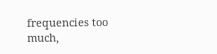frequencies too much,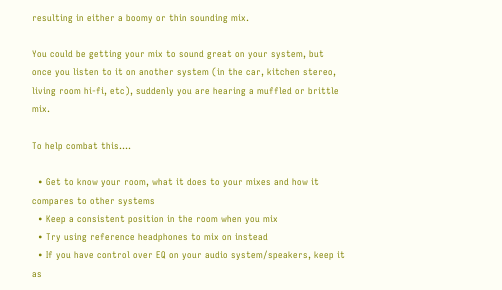resulting in either a boomy or thin sounding mix.

You could be getting your mix to sound great on your system, but once you listen to it on another system (in the car, kitchen stereo, living room hi-fi, etc), suddenly you are hearing a muffled or brittle mix.

To help combat this….

  • Get to know your room, what it does to your mixes and how it compares to other systems
  • Keep a consistent position in the room when you mix
  • Try using reference headphones to mix on instead
  • If you have control over EQ on your audio system/speakers, keep it as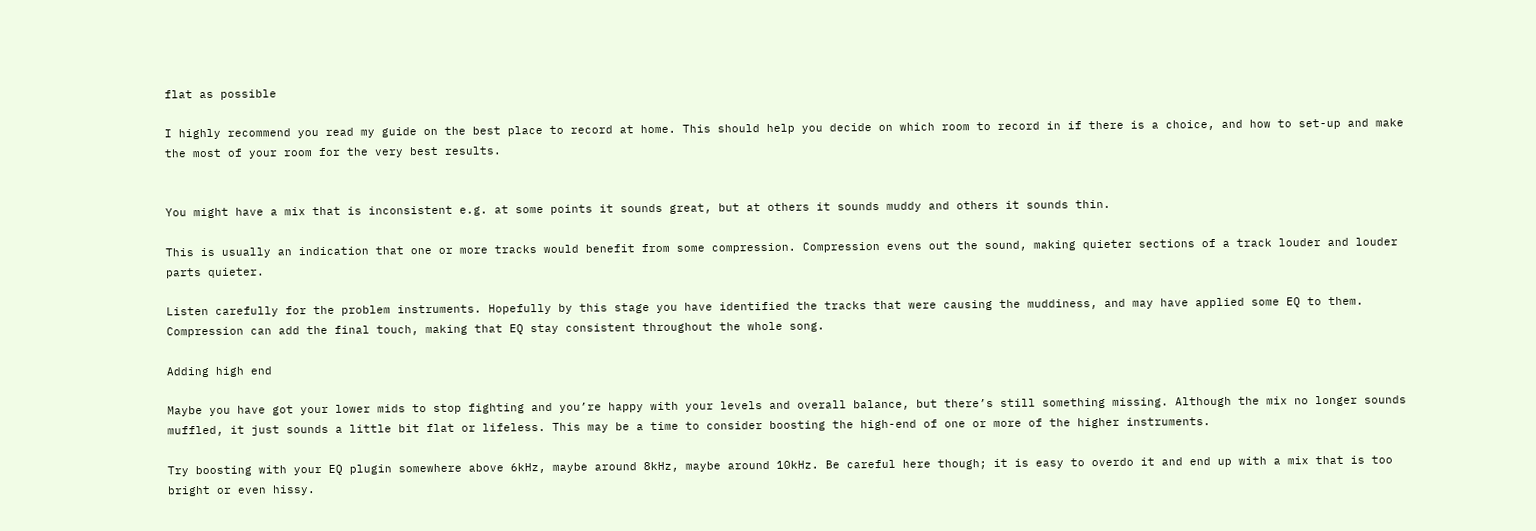flat as possible

I highly recommend you read my guide on the best place to record at home. This should help you decide on which room to record in if there is a choice, and how to set-up and make the most of your room for the very best results.


You might have a mix that is inconsistent e.g. at some points it sounds great, but at others it sounds muddy and others it sounds thin.

This is usually an indication that one or more tracks would benefit from some compression. Compression evens out the sound, making quieter sections of a track louder and louder parts quieter.

Listen carefully for the problem instruments. Hopefully by this stage you have identified the tracks that were causing the muddiness, and may have applied some EQ to them. Compression can add the final touch, making that EQ stay consistent throughout the whole song.

Adding high end

Maybe you have got your lower mids to stop fighting and you’re happy with your levels and overall balance, but there’s still something missing. Although the mix no longer sounds muffled, it just sounds a little bit flat or lifeless. This may be a time to consider boosting the high-end of one or more of the higher instruments.

Try boosting with your EQ plugin somewhere above 6kHz, maybe around 8kHz, maybe around 10kHz. Be careful here though; it is easy to overdo it and end up with a mix that is too bright or even hissy.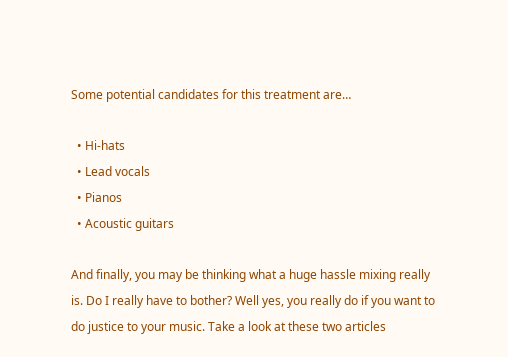Some potential candidates for this treatment are…

  • Hi-hats
  • Lead vocals
  • Pianos
  • Acoustic guitars

And finally, you may be thinking what a huge hassle mixing really is. Do I really have to bother? Well yes, you really do if you want to do justice to your music. Take a look at these two articles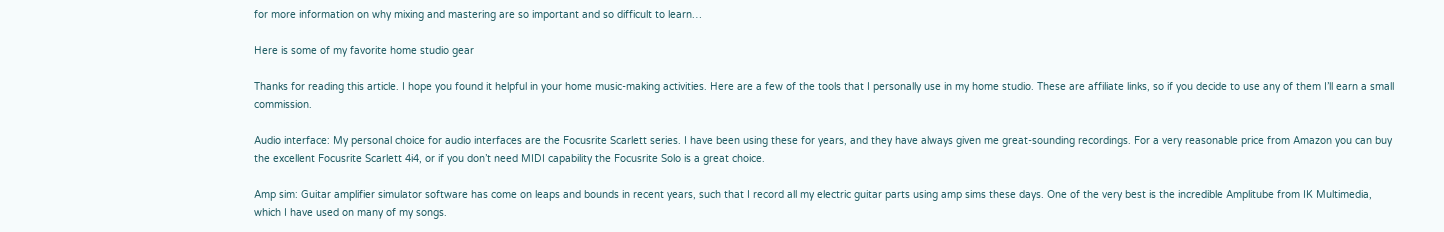for more information on why mixing and mastering are so important and so difficult to learn…

Here is some of my favorite home studio gear

Thanks for reading this article. I hope you found it helpful in your home music-making activities. Here are a few of the tools that I personally use in my home studio. These are affiliate links, so if you decide to use any of them I’ll earn a small commission.

Audio interface: My personal choice for audio interfaces are the Focusrite Scarlett series. I have been using these for years, and they have always given me great-sounding recordings. For a very reasonable price from Amazon you can buy the excellent Focusrite Scarlett 4i4, or if you don’t need MIDI capability the Focusrite Solo is a great choice.

Amp sim: Guitar amplifier simulator software has come on leaps and bounds in recent years, such that I record all my electric guitar parts using amp sims these days. One of the very best is the incredible Amplitube from IK Multimedia, which I have used on many of my songs.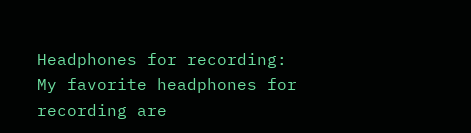Headphones for recording: My favorite headphones for recording are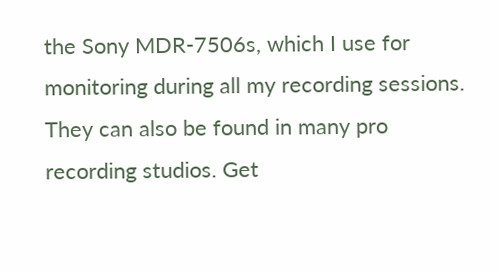the Sony MDR-7506s, which I use for monitoring during all my recording sessions. They can also be found in many pro recording studios. Get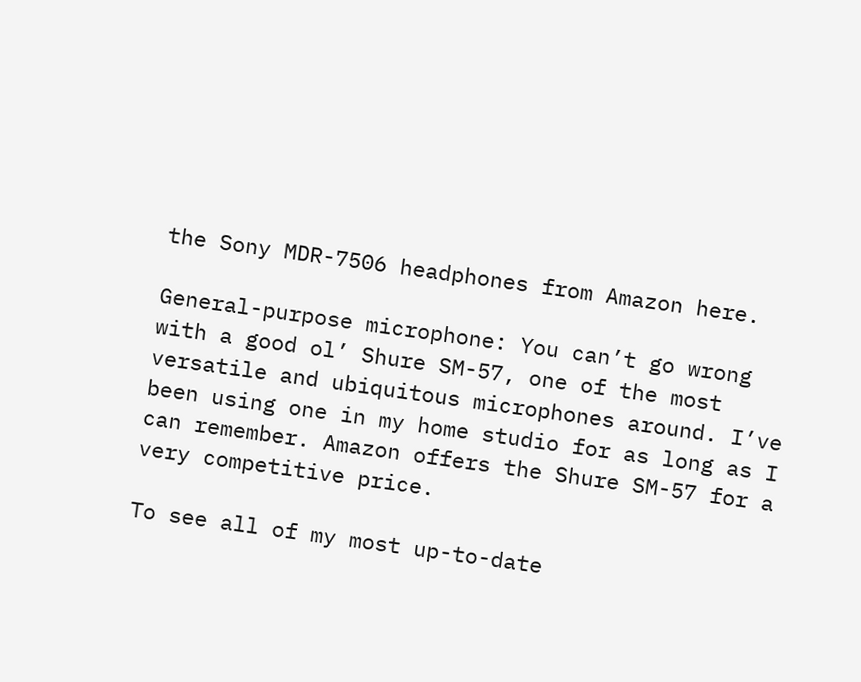the Sony MDR-7506 headphones from Amazon here.

General-purpose microphone: You can’t go wrong with a good ol’ Shure SM-57, one of the most versatile and ubiquitous microphones around. I’ve been using one in my home studio for as long as I can remember. Amazon offers the Shure SM-57 for a very competitive price.

To see all of my most up-to-date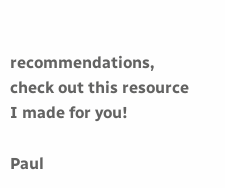recommendations, check out this resource I made for you!

Paul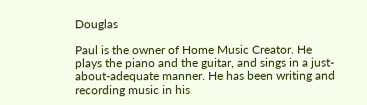Douglas

Paul is the owner of Home Music Creator. He plays the piano and the guitar, and sings in a just-about-adequate manner. He has been writing and recording music in his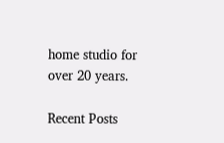home studio for over 20 years.

Recent Posts